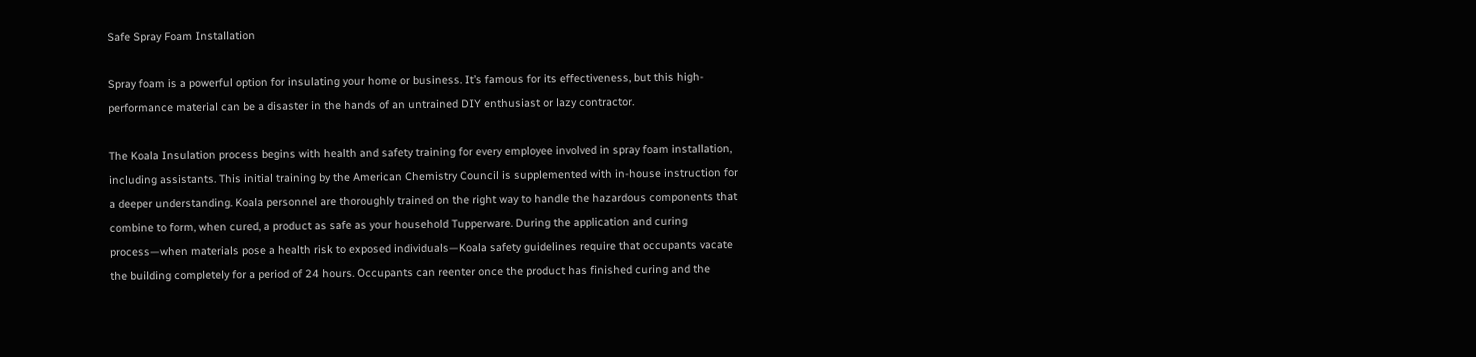Safe Spray Foam Installation

Spray foam is a powerful option for insulating your home or business. It’s famous for its effectiveness, but this high-performance material can be a disaster in the hands of an untrained DIY enthusiast or lazy contractor.

The Koala Insulation process begins with health and safety training for every employee involved in spray foam installation, including assistants. This initial training by the American Chemistry Council is supplemented with in-house instruction for a deeper understanding. Koala personnel are thoroughly trained on the right way to handle the hazardous components that combine to form, when cured, a product as safe as your household Tupperware. During the application and curing process—when materials pose a health risk to exposed individuals—Koala safety guidelines require that occupants vacate the building completely for a period of 24 hours. Occupants can reenter once the product has finished curing and the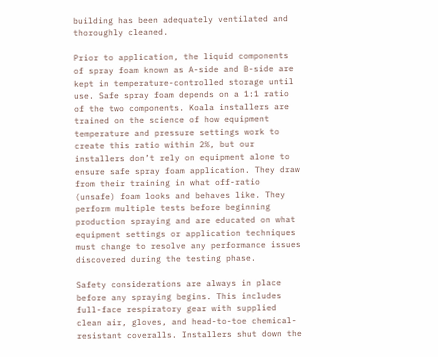building has been adequately ventilated and thoroughly cleaned.

Prior to application, the liquid components of spray foam known as A-side and B-side are kept in temperature-controlled storage until use. Safe spray foam depends on a 1:1 ratio of the two components. Koala installers are trained on the science of how equipment temperature and pressure settings work to create this ratio within 2%, but our installers don’t rely on equipment alone to ensure safe spray foam application. They draw from their training in what off-ratio (unsafe) foam looks and behaves like. They perform multiple tests before beginning production spraying and are educated on what equipment settings or application techniques must change to resolve any performance issues discovered during the testing phase.

Safety considerations are always in place before any spraying begins. This includes full-face respiratory gear with supplied clean air, gloves, and head-to-toe chemical-resistant coveralls. Installers shut down the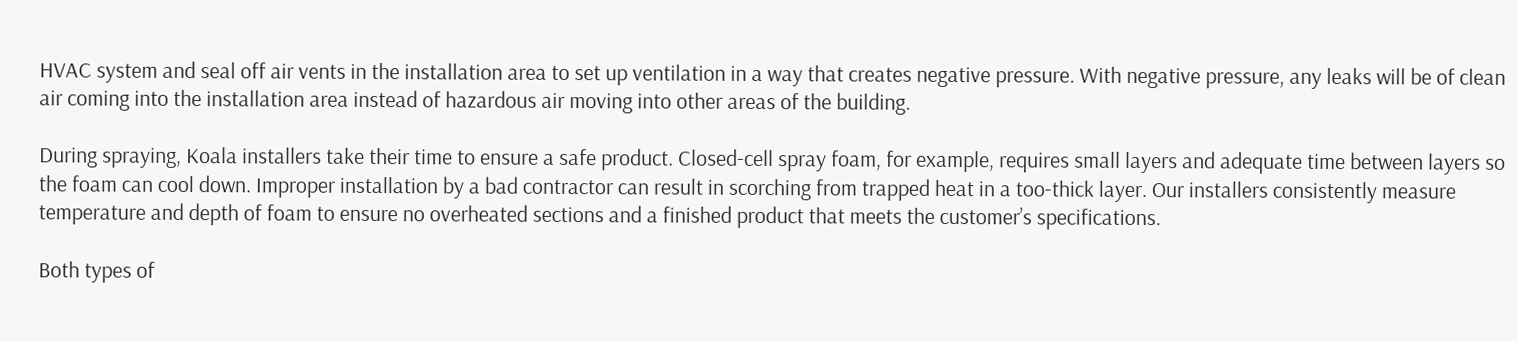HVAC system and seal off air vents in the installation area to set up ventilation in a way that creates negative pressure. With negative pressure, any leaks will be of clean air coming into the installation area instead of hazardous air moving into other areas of the building.

During spraying, Koala installers take their time to ensure a safe product. Closed-cell spray foam, for example, requires small layers and adequate time between layers so the foam can cool down. Improper installation by a bad contractor can result in scorching from trapped heat in a too-thick layer. Our installers consistently measure temperature and depth of foam to ensure no overheated sections and a finished product that meets the customer’s specifications.

Both types of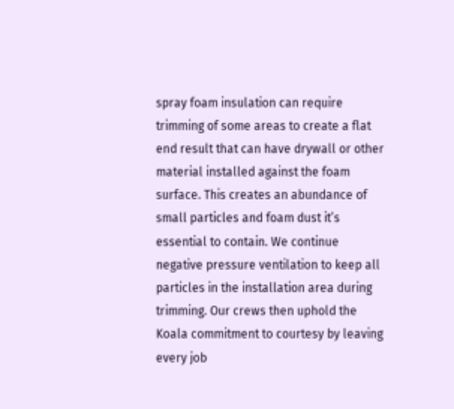spray foam insulation can require trimming of some areas to create a flat end result that can have drywall or other material installed against the foam surface. This creates an abundance of small particles and foam dust it’s essential to contain. We continue negative pressure ventilation to keep all particles in the installation area during trimming. Our crews then uphold the Koala commitment to courtesy by leaving every job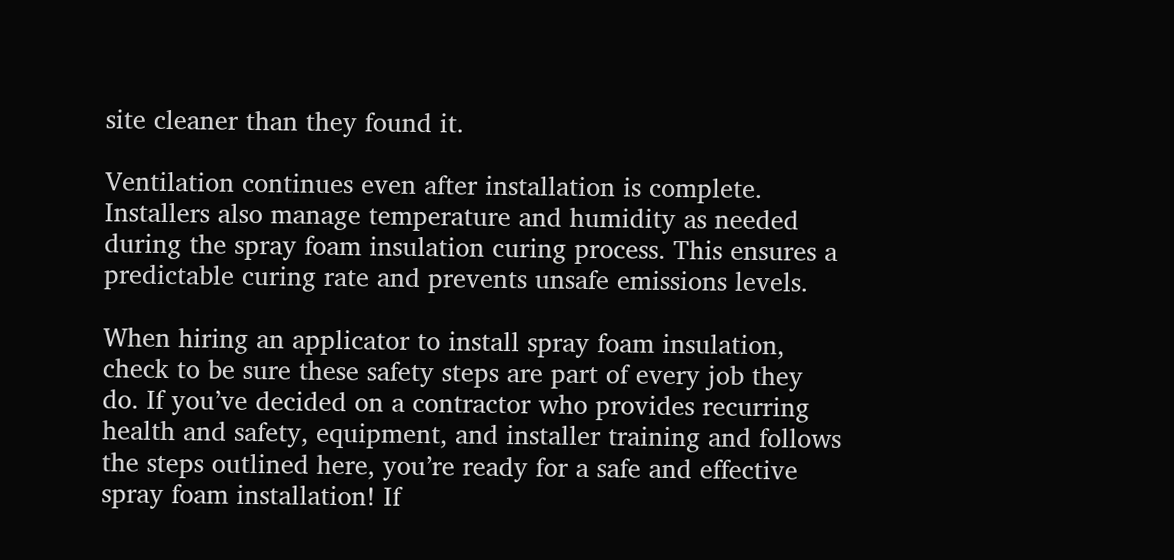site cleaner than they found it.

Ventilation continues even after installation is complete. Installers also manage temperature and humidity as needed during the spray foam insulation curing process. This ensures a predictable curing rate and prevents unsafe emissions levels.

When hiring an applicator to install spray foam insulation, check to be sure these safety steps are part of every job they do. If you’ve decided on a contractor who provides recurring health and safety, equipment, and installer training and follows the steps outlined here, you’re ready for a safe and effective spray foam installation! If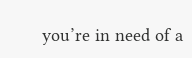you’re in need of a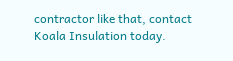contractor like that, contact Koala Insulation today.